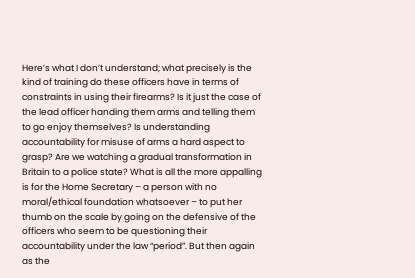Here’s what I don’t understand; what precisely is the kind of training do these officers have in terms of constraints in using their firearms? Is it just the case of the lead officer handing them arms and telling them to go enjoy themselves? Is understanding accountability for misuse of arms a hard aspect to grasp? Are we watching a gradual transformation in Britain to a police state? What is all the more appalling is for the Home Secretary – a person with no moral/ethical foundation whatsoever – to put her thumb on the scale by going on the defensive of the officers who seem to be questioning their accountability under the law “period”. But then again as the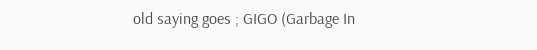old saying goes ; GIGO (Garbage In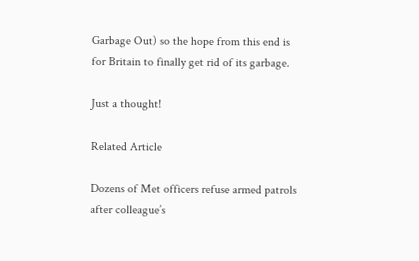Garbage Out) so the hope from this end is for Britain to finally get rid of its garbage.

Just a thought!

Related Article

Dozens of Met officers refuse armed patrols after colleague’s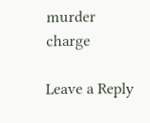murder charge

Leave a Reply